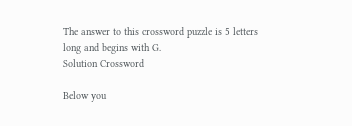The answer to this crossword puzzle is 5 letters long and begins with G.
Solution Crossword

Below you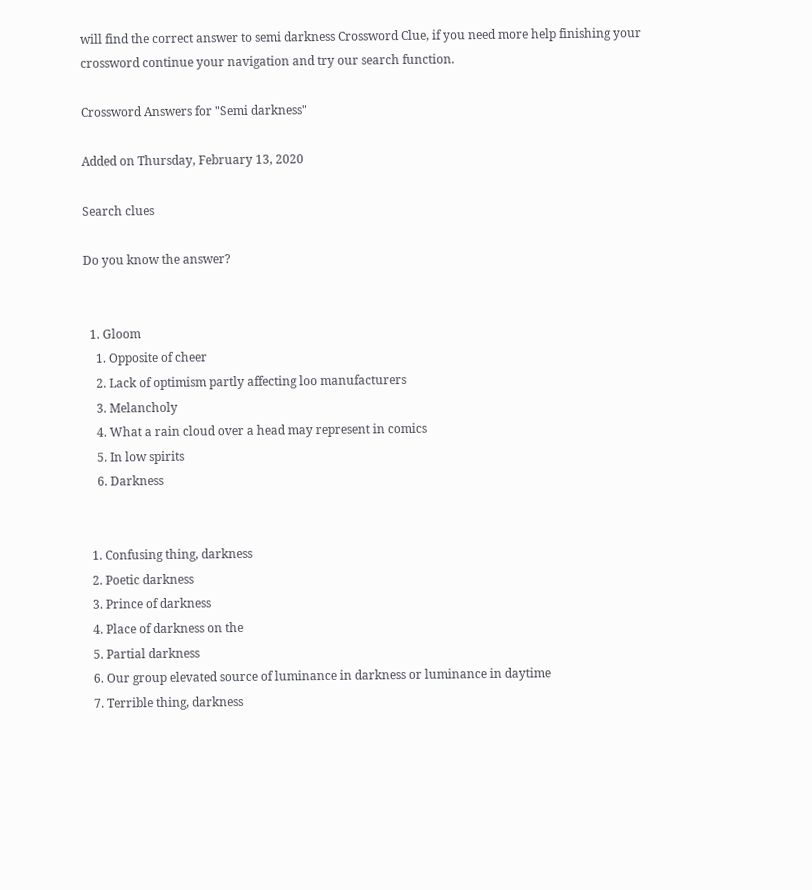will find the correct answer to semi darkness Crossword Clue, if you need more help finishing your crossword continue your navigation and try our search function.

Crossword Answers for "Semi darkness"

Added on Thursday, February 13, 2020

Search clues

Do you know the answer?


  1. Gloom
    1. Opposite of cheer
    2. Lack of optimism partly affecting loo manufacturers
    3. Melancholy
    4. What a rain cloud over a head may represent in comics
    5. In low spirits
    6. Darkness


  1. Confusing thing, darkness
  2. Poetic darkness
  3. Prince of darkness
  4. Place of darkness on the
  5. Partial darkness
  6. Our group elevated source of luminance in darkness or luminance in daytime
  7. Terrible thing, darkness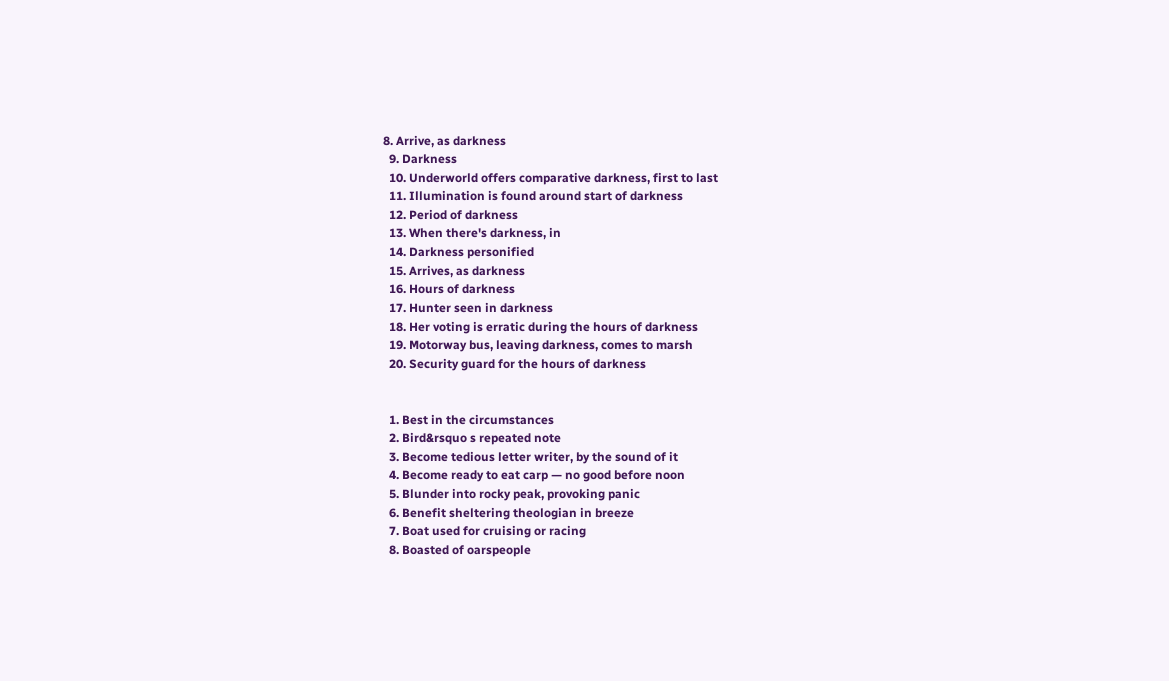8. Arrive, as darkness
  9. Darkness
  10. Underworld offers comparative darkness, first to last
  11. Illumination is found around start of darkness
  12. Period of darkness
  13. When there's darkness, in
  14. Darkness personified
  15. Arrives, as darkness
  16. Hours of darkness
  17. Hunter seen in darkness
  18. Her voting is erratic during the hours of darkness
  19. Motorway bus, leaving darkness, comes to marsh
  20. Security guard for the hours of darkness


  1. Best in the circumstances
  2. Bird&rsquo s repeated note
  3. Become tedious letter writer, by the sound of it
  4. Become ready to eat carp — no good before noon
  5. Blunder into rocky peak, provoking panic
  6. Benefit sheltering theologian in breeze
  7. Boat used for cruising or racing
  8. Boasted of oarspeople